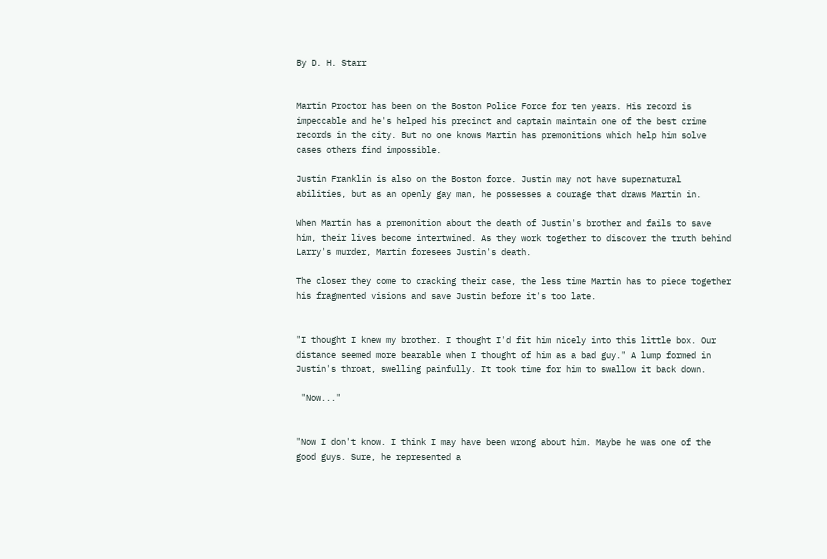By D. H. Starr


Martin Proctor has been on the Boston Police Force for ten years. His record is impeccable and he's helped his precinct and captain maintain one of the best crime records in the city. But no one knows Martin has premonitions which help him solve cases others find impossible.

Justin Franklin is also on the Boston force. Justin may not have supernatural abilities, but as an openly gay man, he possesses a courage that draws Martin in.

When Martin has a premonition about the death of Justin's brother and fails to save him, their lives become intertwined. As they work together to discover the truth behind Larry's murder, Martin foresees Justin's death.

The closer they come to cracking their case, the less time Martin has to piece together his fragmented visions and save Justin before it's too late.


"I thought I knew my brother. I thought I'd fit him nicely into this little box. Our distance seemed more bearable when I thought of him as a bad guy." A lump formed in Justin's throat, swelling painfully. It took time for him to swallow it back down.

 "Now..."


"Now I don't know. I think I may have been wrong about him. Maybe he was one of the good guys. Sure, he represented a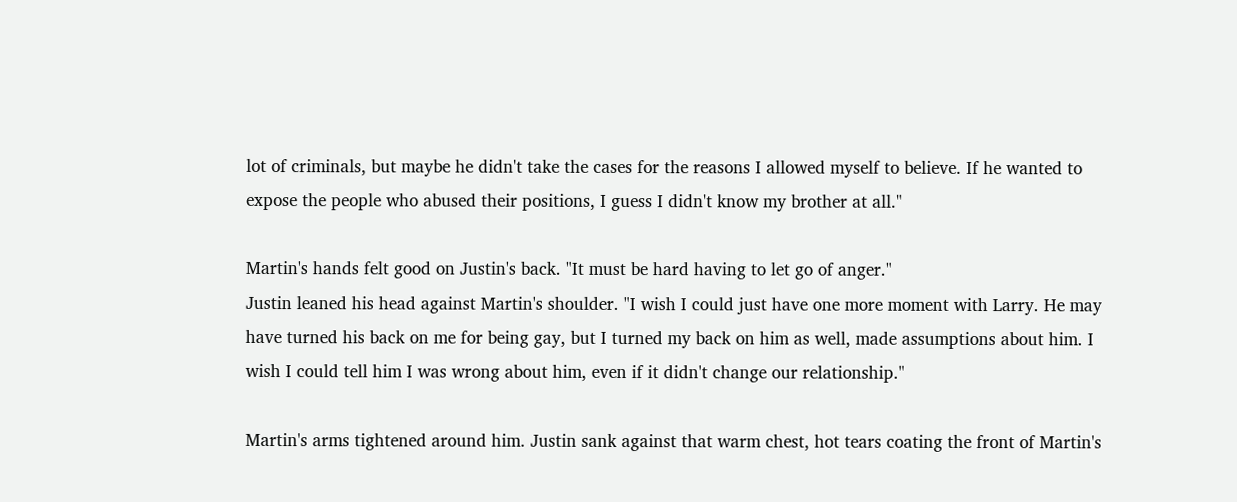lot of criminals, but maybe he didn't take the cases for the reasons I allowed myself to believe. If he wanted to expose the people who abused their positions, I guess I didn't know my brother at all."

Martin's hands felt good on Justin's back. "It must be hard having to let go of anger."
Justin leaned his head against Martin's shoulder. "I wish I could just have one more moment with Larry. He may have turned his back on me for being gay, but I turned my back on him as well, made assumptions about him. I wish I could tell him I was wrong about him, even if it didn't change our relationship."

Martin's arms tightened around him. Justin sank against that warm chest, hot tears coating the front of Martin's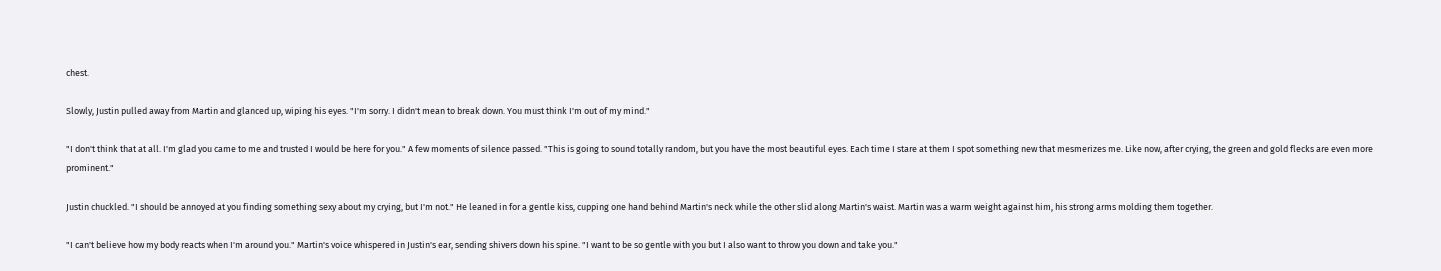chest.

Slowly, Justin pulled away from Martin and glanced up, wiping his eyes. "I'm sorry. I didn't mean to break down. You must think I'm out of my mind."

"I don't think that at all. I'm glad you came to me and trusted I would be here for you." A few moments of silence passed. "This is going to sound totally random, but you have the most beautiful eyes. Each time I stare at them I spot something new that mesmerizes me. Like now, after crying, the green and gold flecks are even more prominent."

Justin chuckled. "I should be annoyed at you finding something sexy about my crying, but I'm not." He leaned in for a gentle kiss, cupping one hand behind Martin's neck while the other slid along Martin's waist. Martin was a warm weight against him, his strong arms molding them together.

"I can't believe how my body reacts when I'm around you." Martin's voice whispered in Justin's ear, sending shivers down his spine. "I want to be so gentle with you but I also want to throw you down and take you."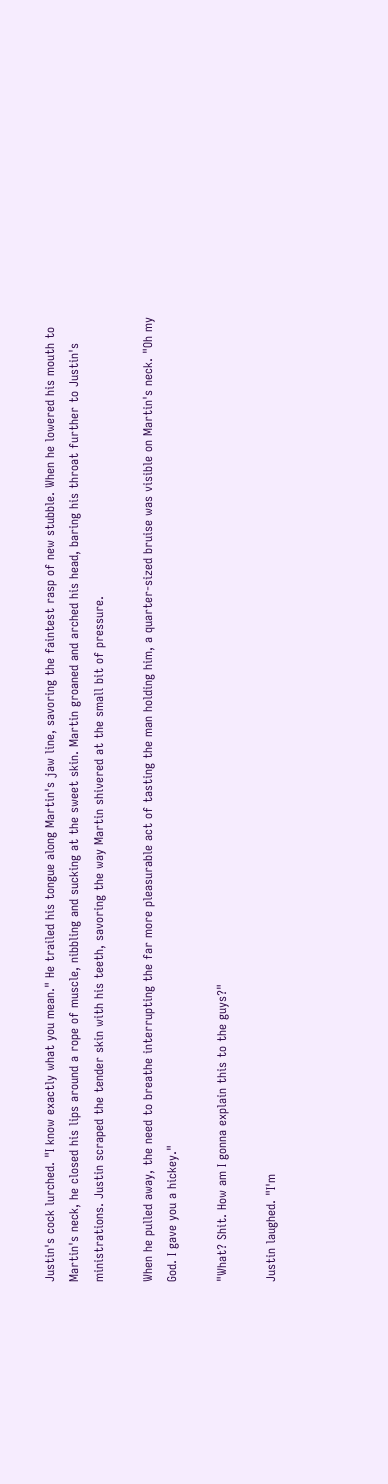Justin's cock lurched. "I know exactly what you mean." He trailed his tongue along Martin's jaw line, savoring the faintest rasp of new stubble. When he lowered his mouth to Martin's neck, he closed his lips around a rope of muscle, nibbling and sucking at the sweet skin. Martin groaned and arched his head, baring his throat further to Justin's ministrations. Justin scraped the tender skin with his teeth, savoring the way Martin shivered at the small bit of pressure.

When he pulled away, the need to breathe interrupting the far more pleasurable act of tasting the man holding him, a quarter-sized bruise was visible on Martin's neck. "Oh my God. I gave you a hickey."

"What? Shit. How am I gonna explain this to the guys?"

Justin laughed. "I'm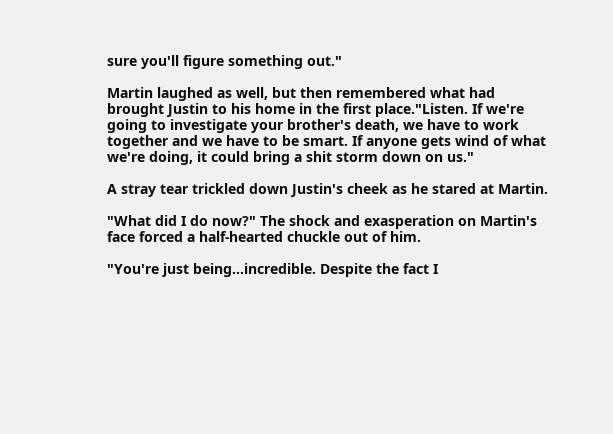sure you'll figure something out."

Martin laughed as well, but then remembered what had brought Justin to his home in the first place."Listen. If we're going to investigate your brother's death, we have to work together and we have to be smart. If anyone gets wind of what we're doing, it could bring a shit storm down on us."

A stray tear trickled down Justin's cheek as he stared at Martin.

"What did I do now?" The shock and exasperation on Martin's face forced a half-hearted chuckle out of him.

"You're just being...incredible. Despite the fact I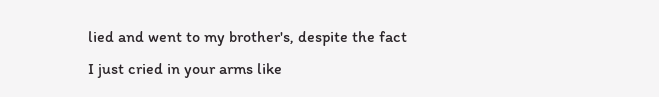lied and went to my brother's, despite the fact I just cried in your arms like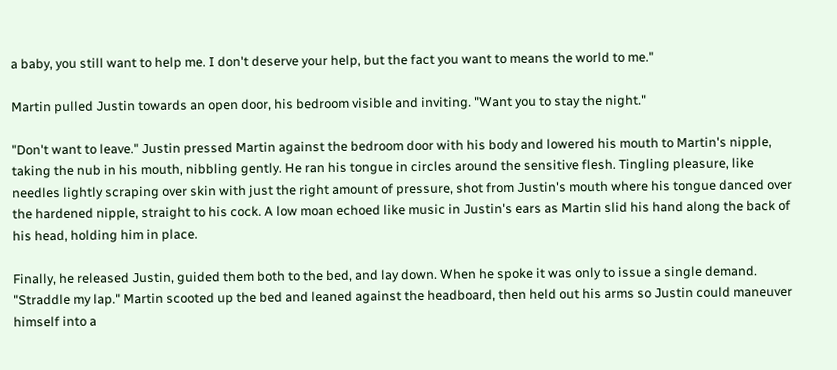a baby, you still want to help me. I don't deserve your help, but the fact you want to means the world to me."

Martin pulled Justin towards an open door, his bedroom visible and inviting. "Want you to stay the night."

"Don't want to leave." Justin pressed Martin against the bedroom door with his body and lowered his mouth to Martin's nipple, taking the nub in his mouth, nibbling gently. He ran his tongue in circles around the sensitive flesh. Tingling pleasure, like needles lightly scraping over skin with just the right amount of pressure, shot from Justin's mouth where his tongue danced over the hardened nipple, straight to his cock. A low moan echoed like music in Justin's ears as Martin slid his hand along the back of his head, holding him in place.

Finally, he released Justin, guided them both to the bed, and lay down. When he spoke it was only to issue a single demand. "Straddle my lap." Martin scooted up the bed and leaned against the headboard, then held out his arms so Justin could maneuver himself into a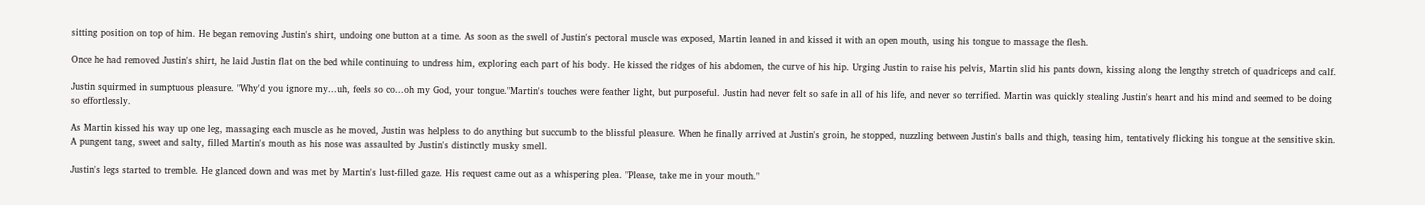sitting position on top of him. He began removing Justin's shirt, undoing one button at a time. As soon as the swell of Justin's pectoral muscle was exposed, Martin leaned in and kissed it with an open mouth, using his tongue to massage the flesh.

Once he had removed Justin's shirt, he laid Justin flat on the bed while continuing to undress him, exploring each part of his body. He kissed the ridges of his abdomen, the curve of his hip. Urging Justin to raise his pelvis, Martin slid his pants down, kissing along the lengthy stretch of quadriceps and calf.

Justin squirmed in sumptuous pleasure. "Why'd you ignore my...uh, feels so co...oh my God, your tongue."Martin's touches were feather light, but purposeful. Justin had never felt so safe in all of his life, and never so terrified. Martin was quickly stealing Justin's heart and his mind and seemed to be doing so effortlessly.

As Martin kissed his way up one leg, massaging each muscle as he moved, Justin was helpless to do anything but succumb to the blissful pleasure. When he finally arrived at Justin's groin, he stopped, nuzzling between Justin's balls and thigh, teasing him, tentatively flicking his tongue at the sensitive skin. A pungent tang, sweet and salty, filled Martin's mouth as his nose was assaulted by Justin's distinctly musky smell.

Justin's legs started to tremble. He glanced down and was met by Martin's lust-filled gaze. His request came out as a whispering plea. "Please, take me in your mouth."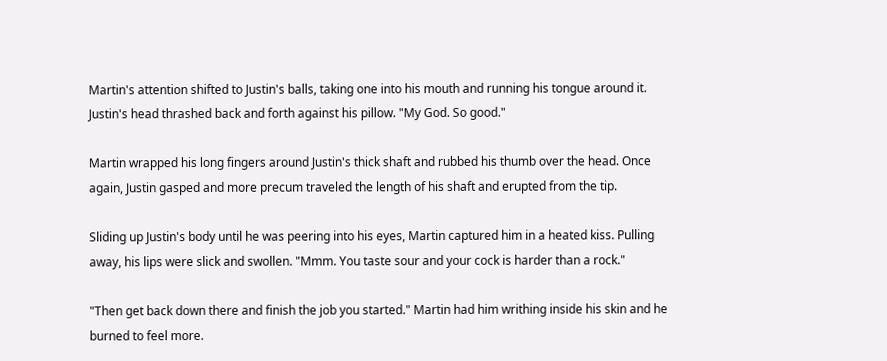Martin's attention shifted to Justin's balls, taking one into his mouth and running his tongue around it. Justin's head thrashed back and forth against his pillow. "My God. So good."

Martin wrapped his long fingers around Justin's thick shaft and rubbed his thumb over the head. Once again, Justin gasped and more precum traveled the length of his shaft and erupted from the tip.

Sliding up Justin's body until he was peering into his eyes, Martin captured him in a heated kiss. Pulling away, his lips were slick and swollen. "Mmm. You taste sour and your cock is harder than a rock."

"Then get back down there and finish the job you started." Martin had him writhing inside his skin and he burned to feel more.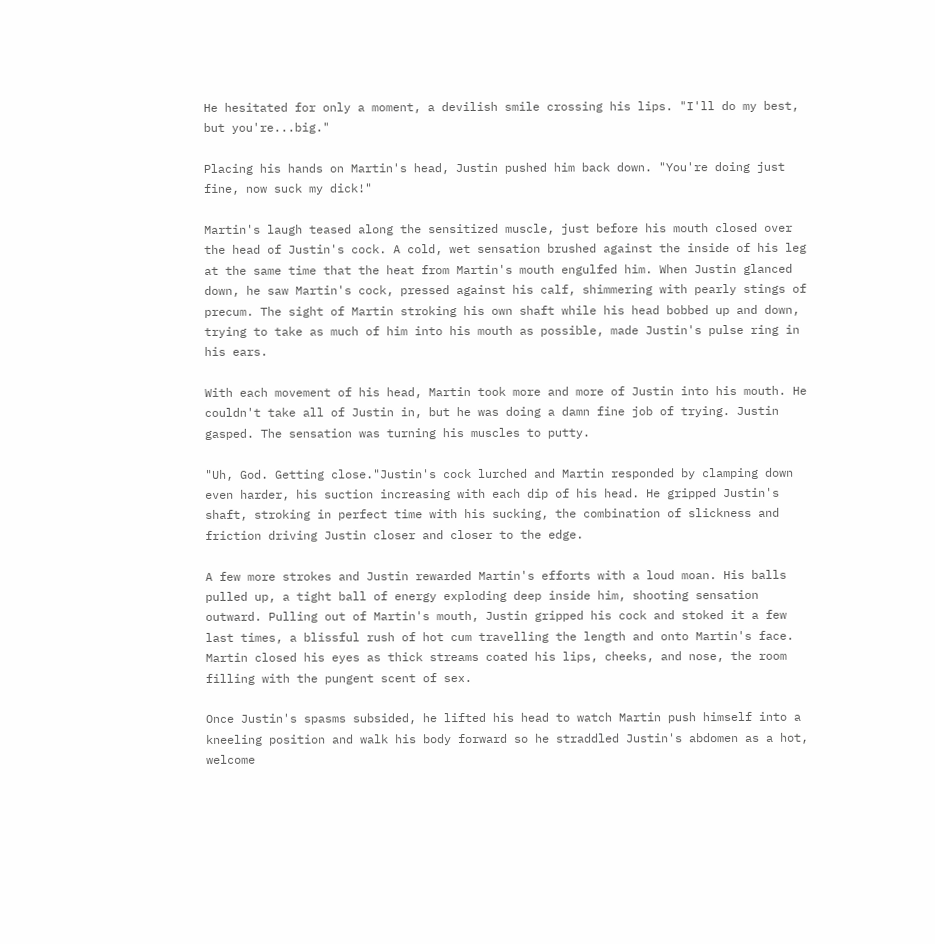He hesitated for only a moment, a devilish smile crossing his lips. "I'll do my best, but you're...big."

Placing his hands on Martin's head, Justin pushed him back down. "You're doing just fine, now suck my dick!"

Martin's laugh teased along the sensitized muscle, just before his mouth closed over the head of Justin's cock. A cold, wet sensation brushed against the inside of his leg at the same time that the heat from Martin's mouth engulfed him. When Justin glanced down, he saw Martin's cock, pressed against his calf, shimmering with pearly stings of precum. The sight of Martin stroking his own shaft while his head bobbed up and down, trying to take as much of him into his mouth as possible, made Justin's pulse ring in his ears.

With each movement of his head, Martin took more and more of Justin into his mouth. He couldn't take all of Justin in, but he was doing a damn fine job of trying. Justin gasped. The sensation was turning his muscles to putty.

"Uh, God. Getting close."Justin's cock lurched and Martin responded by clamping down even harder, his suction increasing with each dip of his head. He gripped Justin's shaft, stroking in perfect time with his sucking, the combination of slickness and friction driving Justin closer and closer to the edge.

A few more strokes and Justin rewarded Martin's efforts with a loud moan. His balls pulled up, a tight ball of energy exploding deep inside him, shooting sensation outward. Pulling out of Martin's mouth, Justin gripped his cock and stoked it a few last times, a blissful rush of hot cum travelling the length and onto Martin's face. Martin closed his eyes as thick streams coated his lips, cheeks, and nose, the room filling with the pungent scent of sex.

Once Justin's spasms subsided, he lifted his head to watch Martin push himself into a kneeling position and walk his body forward so he straddled Justin's abdomen as a hot, welcome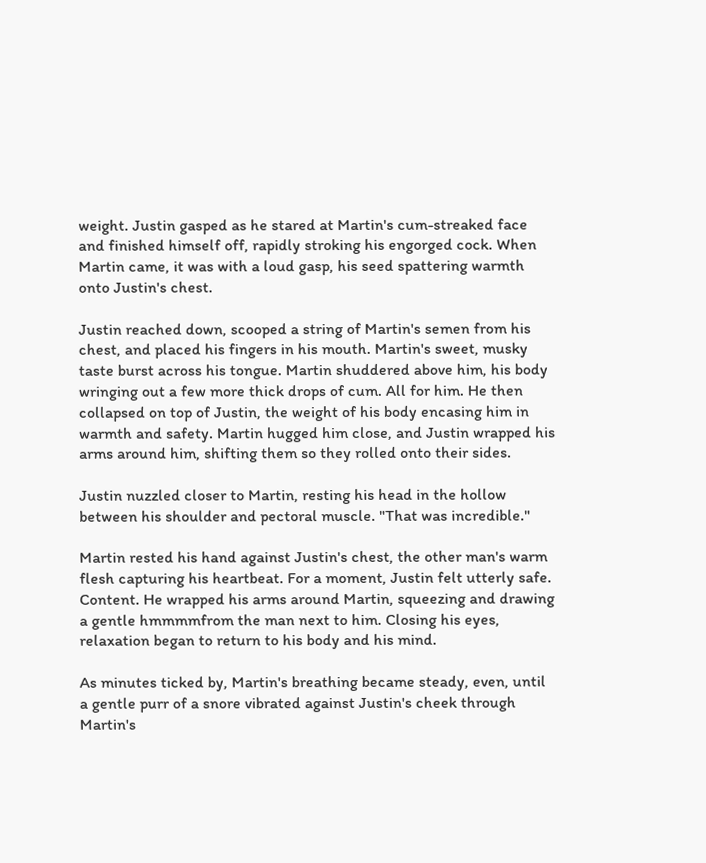weight. Justin gasped as he stared at Martin's cum-streaked face and finished himself off, rapidly stroking his engorged cock. When Martin came, it was with a loud gasp, his seed spattering warmth onto Justin's chest.

Justin reached down, scooped a string of Martin's semen from his chest, and placed his fingers in his mouth. Martin's sweet, musky taste burst across his tongue. Martin shuddered above him, his body wringing out a few more thick drops of cum. All for him. He then collapsed on top of Justin, the weight of his body encasing him in warmth and safety. Martin hugged him close, and Justin wrapped his arms around him, shifting them so they rolled onto their sides.

Justin nuzzled closer to Martin, resting his head in the hollow between his shoulder and pectoral muscle. "That was incredible."

Martin rested his hand against Justin's chest, the other man's warm flesh capturing his heartbeat. For a moment, Justin felt utterly safe. Content. He wrapped his arms around Martin, squeezing and drawing a gentle hmmmmfrom the man next to him. Closing his eyes, relaxation began to return to his body and his mind.

As minutes ticked by, Martin's breathing became steady, even, until a gentle purr of a snore vibrated against Justin's cheek through Martin's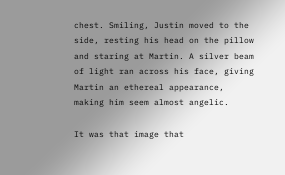chest. Smiling, Justin moved to the side, resting his head on the pillow and staring at Martin. A silver beam of light ran across his face, giving Martin an ethereal appearance, making him seem almost angelic.

It was that image that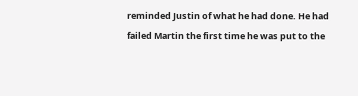reminded Justin of what he had done. He had failed Martin the first time he was put to the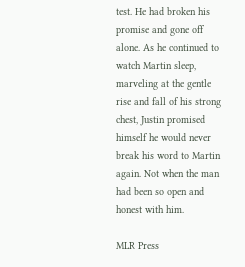test. He had broken his promise and gone off alone. As he continued to watch Martin sleep, marveling at the gentle rise and fall of his strong chest, Justin promised himself he would never break his word to Martin again. Not when the man had been so open and honest with him.

MLR Press